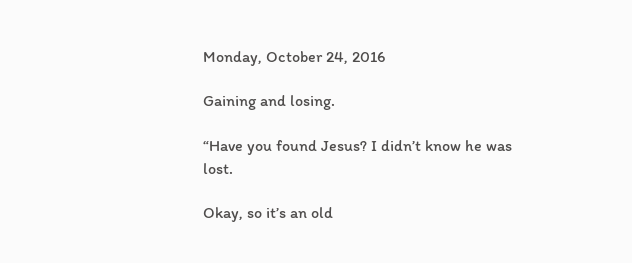Monday, October 24, 2016

Gaining and losing.

“Have you found Jesus? I didn’t know he was lost.

Okay, so it’s an old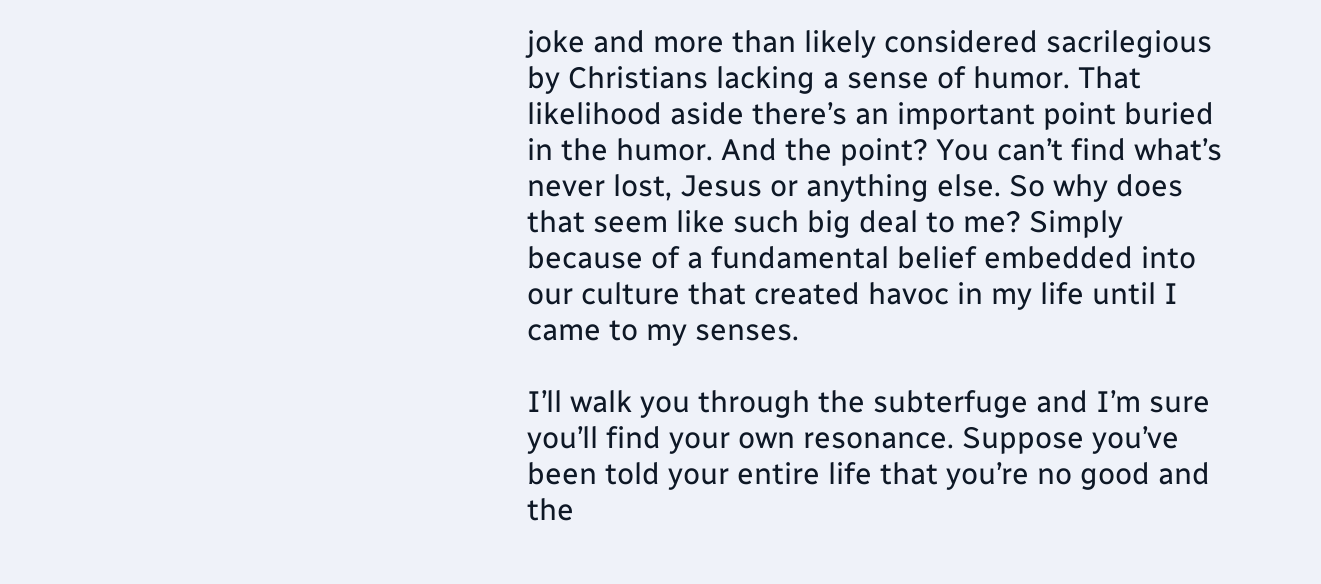joke and more than likely considered sacrilegious by Christians lacking a sense of humor. That likelihood aside there’s an important point buried in the humor. And the point? You can’t find what’s never lost, Jesus or anything else. So why does that seem like such big deal to me? Simply because of a fundamental belief embedded into our culture that created havoc in my life until I came to my senses.

I’ll walk you through the subterfuge and I’m sure you’ll find your own resonance. Suppose you’ve been told your entire life that you’re no good and the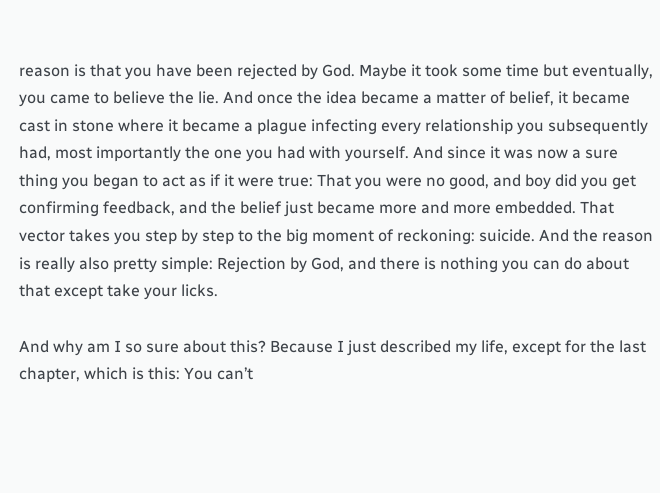reason is that you have been rejected by God. Maybe it took some time but eventually, you came to believe the lie. And once the idea became a matter of belief, it became cast in stone where it became a plague infecting every relationship you subsequently had, most importantly the one you had with yourself. And since it was now a sure thing you began to act as if it were true: That you were no good, and boy did you get confirming feedback, and the belief just became more and more embedded. That vector takes you step by step to the big moment of reckoning: suicide. And the reason is really also pretty simple: Rejection by God, and there is nothing you can do about that except take your licks.

And why am I so sure about this? Because I just described my life, except for the last chapter, which is this: You can’t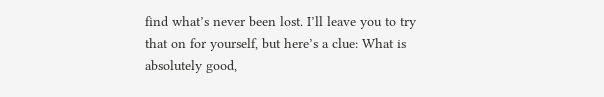find what’s never been lost. I’ll leave you to try that on for yourself, but here’s a clue: What is absolutely good,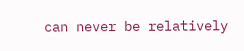can never be relatively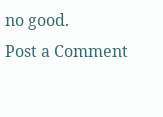no good.
Post a Comment